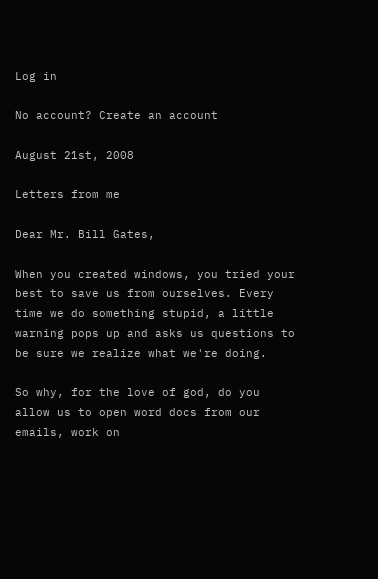Log in

No account? Create an account

August 21st, 2008

Letters from me

Dear Mr. Bill Gates,

When you created windows, you tried your best to save us from ourselves. Every time we do something stupid, a little warning pops up and asks us questions to be sure we realize what we're doing.

So why, for the love of god, do you allow us to open word docs from our emails, work on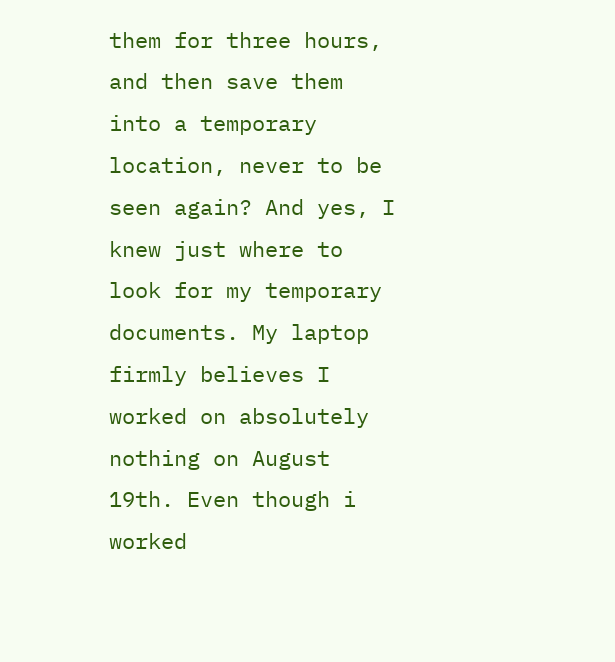them for three hours, and then save them into a temporary location, never to be seen again? And yes, I knew just where to look for my temporary documents. My laptop firmly believes I worked on absolutely nothing on August 19th. Even though i worked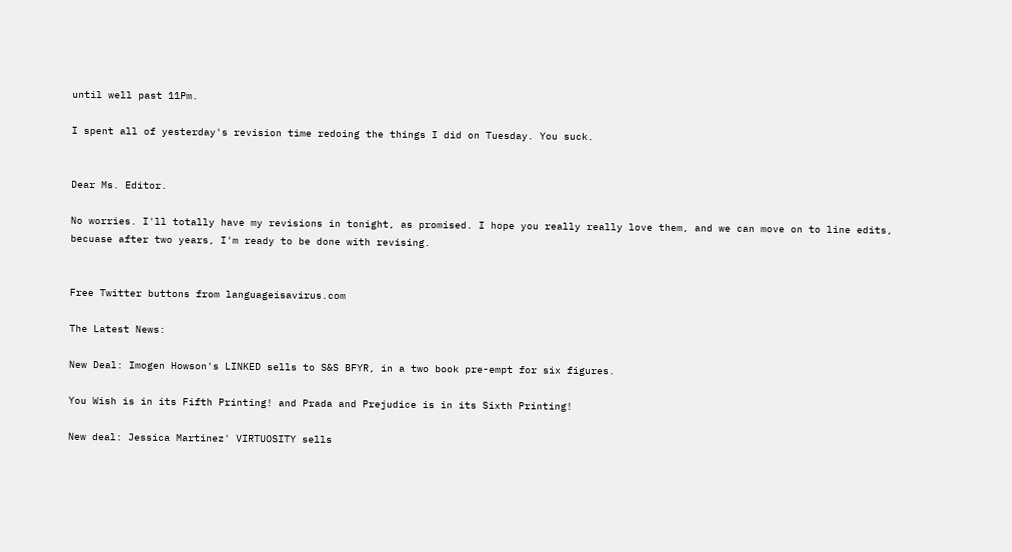until well past 11Pm.

I spent all of yesterday's revision time redoing the things I did on Tuesday. You suck.


Dear Ms. Editor.

No worries. I'll totally have my revisions in tonight, as promised. I hope you really really love them, and we can move on to line edits, becuase after two years, I'm ready to be done with revising.


Free Twitter buttons from languageisavirus.com

The Latest News:

New Deal: Imogen Howson's LINKED sells to S&S BFYR, in a two book pre-empt for six figures.

You Wish is in its Fifth Printing! and Prada and Prejudice is in its Sixth Printing!

New deal: Jessica Martinez' VIRTUOSITY sells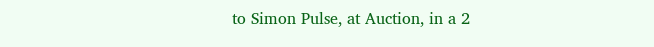to Simon Pulse, at Auction, in a 2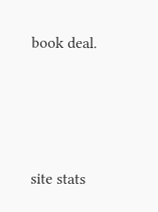book deal.




site stats